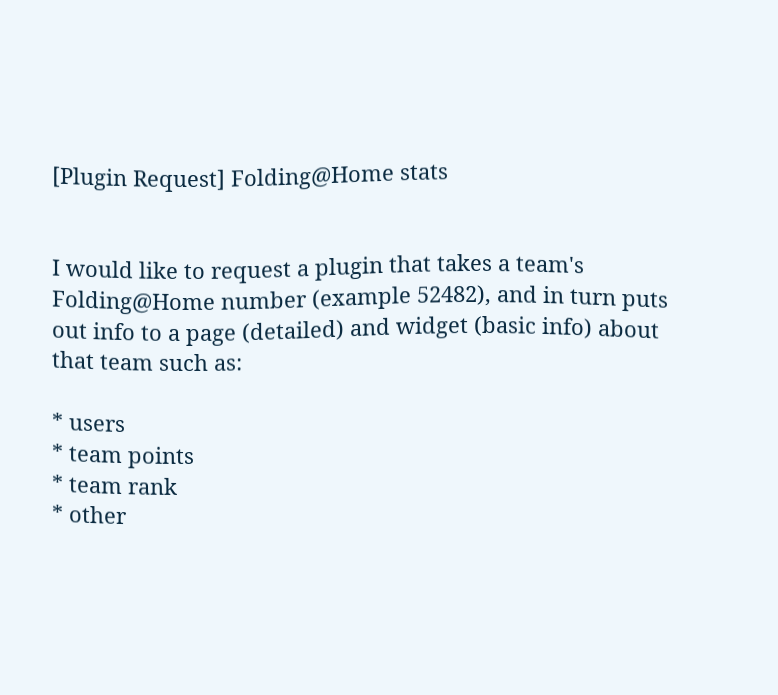[Plugin Request] Folding@Home stats


I would like to request a plugin that takes a team's Folding@Home number (example 52482), and in turn puts out info to a page (detailed) and widget (basic info) about that team such as:

* users
* team points
* team rank
* other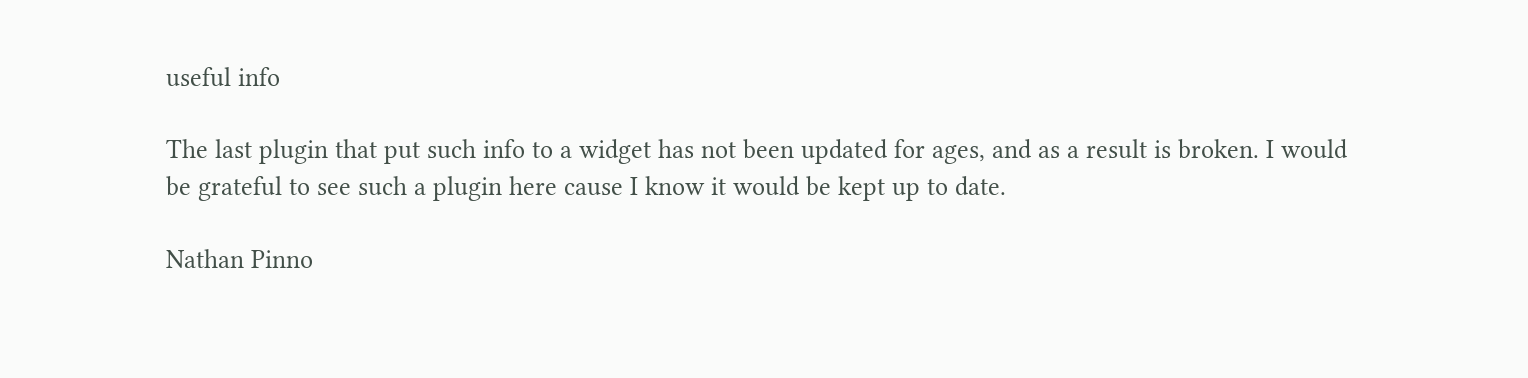useful info

The last plugin that put such info to a widget has not been updated for ages, and as a result is broken. I would be grateful to see such a plugin here cause I know it would be kept up to date.

Nathan Pinno